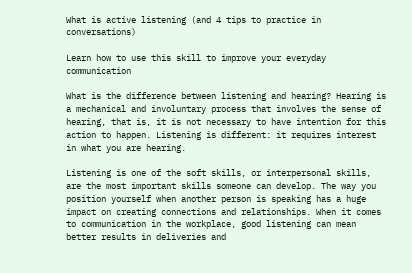What is active listening (and 4 tips to practice in conversations)

Learn how to use this skill to improve your everyday communication

What is the difference between listening and hearing? Hearing is a mechanical and involuntary process that involves the sense of hearing, that is, it is not necessary to have intention for this action to happen. Listening is different: it requires interest in what you are hearing.

Listening is one of the soft skills, or interpersonal skills, are the most important skills someone can develop. The way you position yourself when another person is speaking has a huge impact on creating connections and relationships. When it comes to communication in the workplace, good listening can mean better results in deliveries and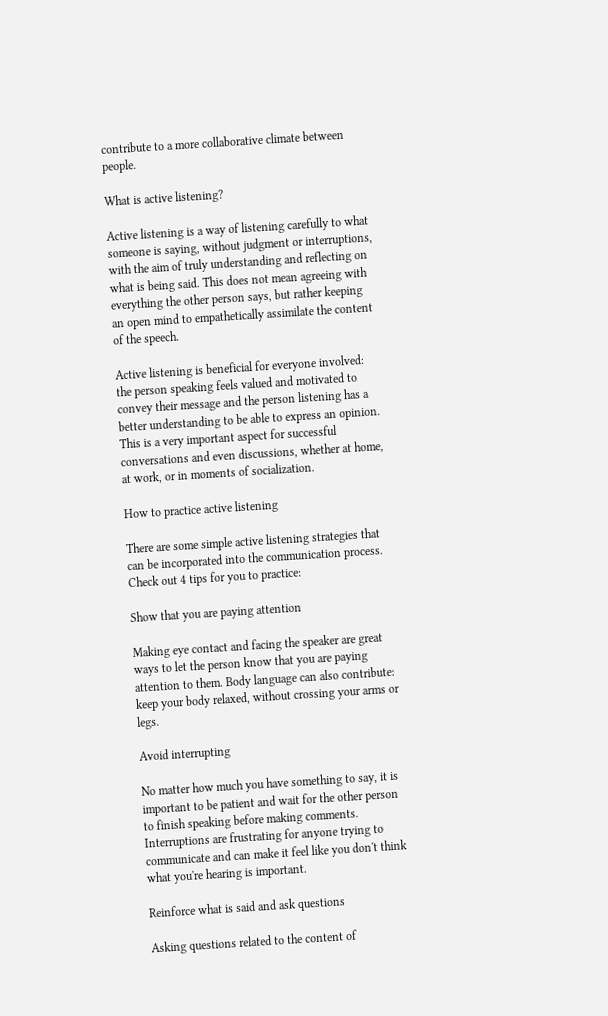contribute to a more collaborative climate between people.

What is active listening?

Active listening is a way of listening carefully to what someone is saying, without judgment or interruptions, with the aim of truly understanding and reflecting on what is being said. This does not mean agreeing with everything the other person says, but rather keeping an open mind to empathetically assimilate the content of the speech.

Active listening is beneficial for everyone involved: the person speaking feels valued and motivated to convey their message and the person listening has a better understanding to be able to express an opinion. This is a very important aspect for successful conversations and even discussions, whether at home, at work, or in moments of socialization.

How to practice active listening

There are some simple active listening strategies that can be incorporated into the communication process. Check out 4 tips for you to practice:

Show that you are paying attention

Making eye contact and facing the speaker are great ways to let the person know that you are paying attention to them. Body language can also contribute: keep your body relaxed, without crossing your arms or legs.

Avoid interrupting

No matter how much you have something to say, it is important to be patient and wait for the other person to finish speaking before making comments. Interruptions are frustrating for anyone trying to communicate and can make it feel like you don't think what you're hearing is important.

Reinforce what is said and ask questions

Asking questions related to the content of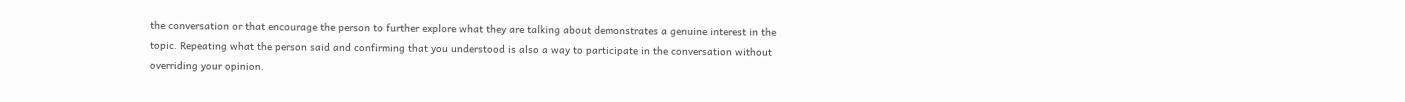the conversation or that encourage the person to further explore what they are talking about demonstrates a genuine interest in the topic. Repeating what the person said and confirming that you understood is also a way to participate in the conversation without overriding your opinion.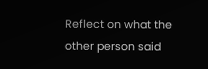Reflect on what the other person said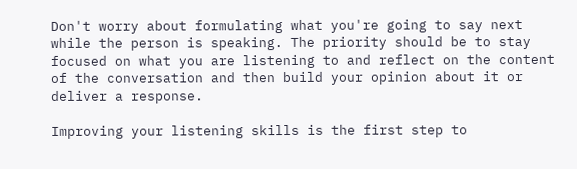Don't worry about formulating what you're going to say next while the person is speaking. The priority should be to stay focused on what you are listening to and reflect on the content of the conversation and then build your opinion about it or deliver a response.

Improving your listening skills is the first step to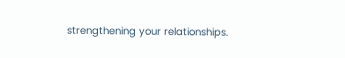strengthening your relationships.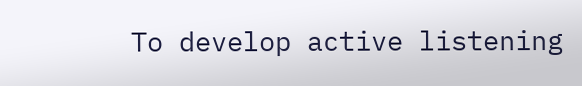To develop active listening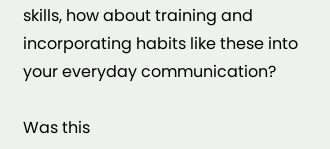skills, how about training and incorporating habits like these into your everyday communication?

Was this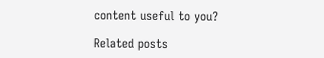content useful to you?

Related posts